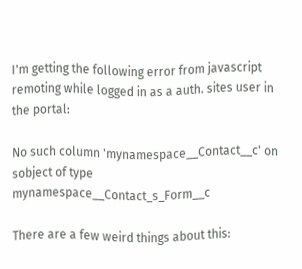I'm getting the following error from javascript remoting while logged in as a auth. sites user in the portal:

No such column 'mynamespace__Contact__c' on sobject of type mynamespace__Contact_s_Form__c

There are a few weird things about this: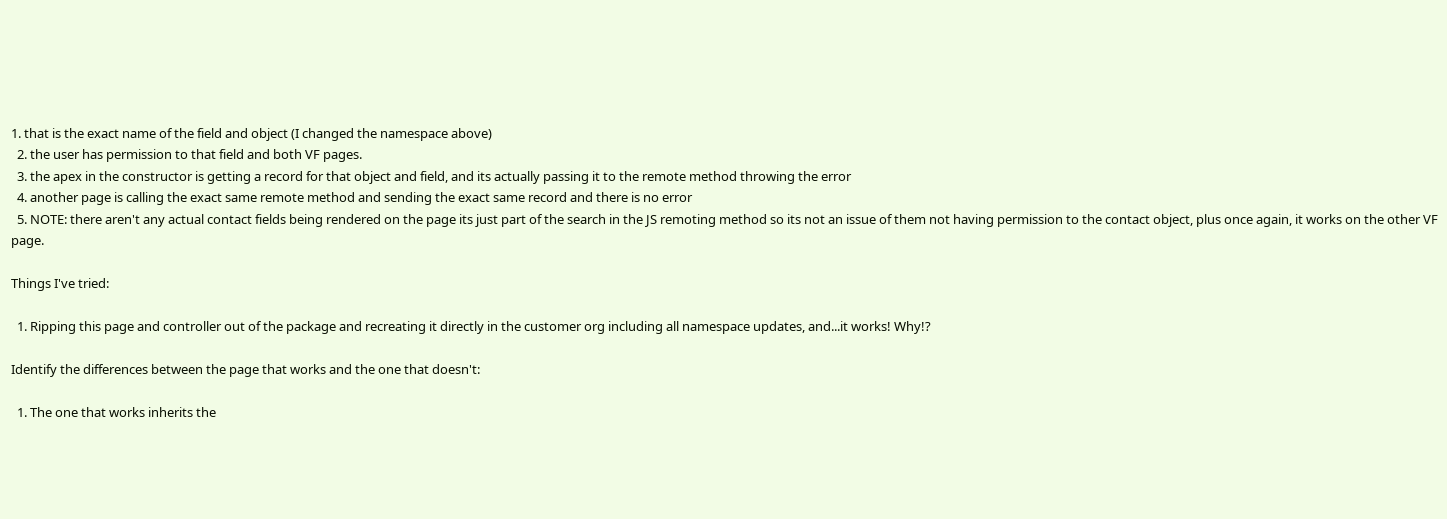1. that is the exact name of the field and object (I changed the namespace above)
  2. the user has permission to that field and both VF pages.
  3. the apex in the constructor is getting a record for that object and field, and its actually passing it to the remote method throwing the error
  4. another page is calling the exact same remote method and sending the exact same record and there is no error
  5. NOTE: there aren't any actual contact fields being rendered on the page its just part of the search in the JS remoting method so its not an issue of them not having permission to the contact object, plus once again, it works on the other VF page.

Things I've tried:

  1. Ripping this page and controller out of the package and recreating it directly in the customer org including all namespace updates, and...it works! Why!?

Identify the differences between the page that works and the one that doesn't:

  1. The one that works inherits the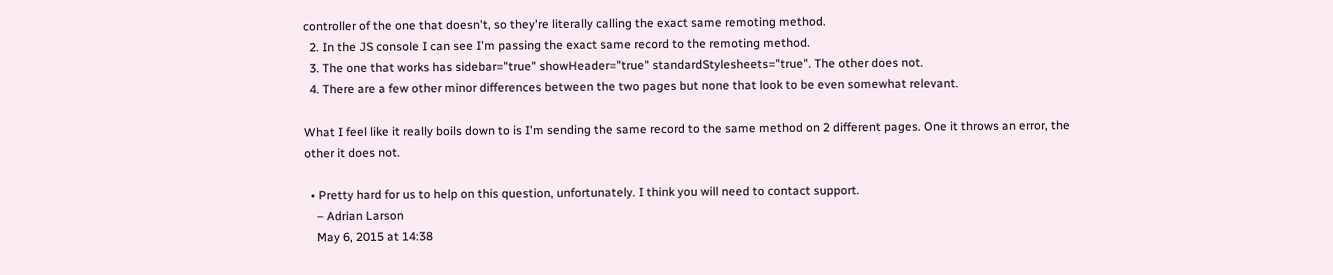controller of the one that doesn't, so they're literally calling the exact same remoting method.
  2. In the JS console I can see I'm passing the exact same record to the remoting method.
  3. The one that works has sidebar="true" showHeader="true" standardStylesheets="true". The other does not.
  4. There are a few other minor differences between the two pages but none that look to be even somewhat relevant.

What I feel like it really boils down to is I'm sending the same record to the same method on 2 different pages. One it throws an error, the other it does not.

  • Pretty hard for us to help on this question, unfortunately. I think you will need to contact support.
    – Adrian Larson
    May 6, 2015 at 14:38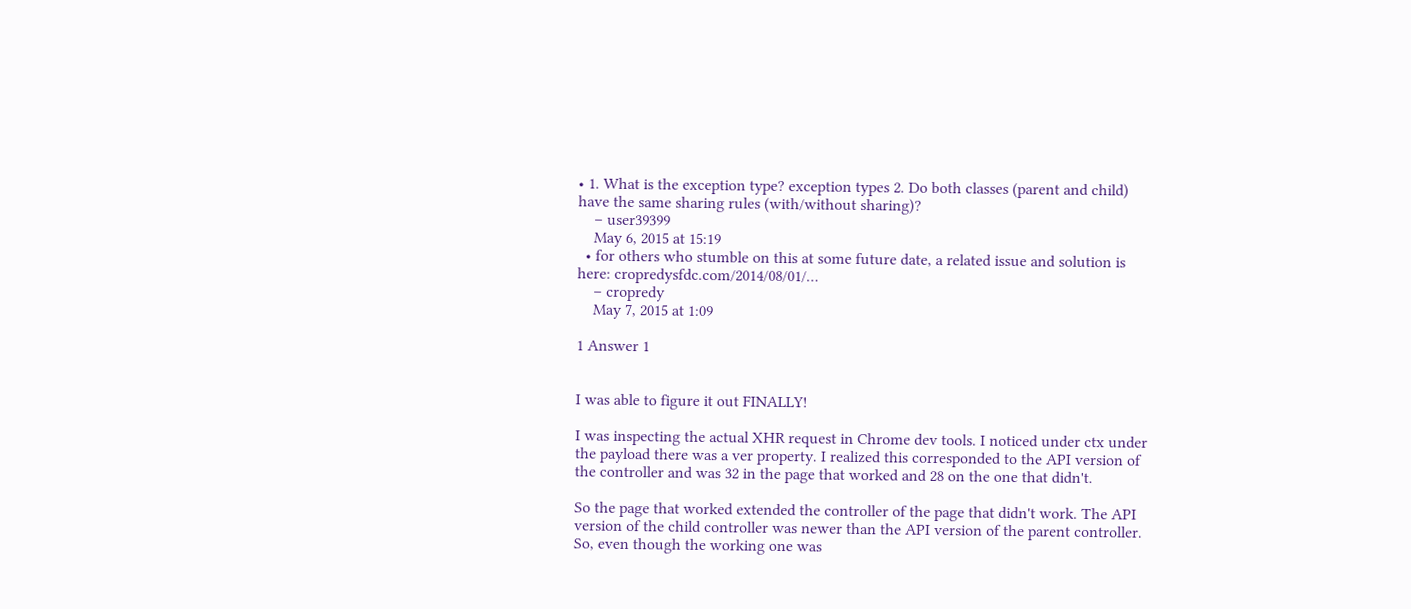• 1. What is the exception type? exception types 2. Do both classes (parent and child) have the same sharing rules (with/without sharing)?
    – user39399
    May 6, 2015 at 15:19
  • for others who stumble on this at some future date, a related issue and solution is here: cropredysfdc.com/2014/08/01/…
    – cropredy
    May 7, 2015 at 1:09

1 Answer 1


I was able to figure it out FINALLY!

I was inspecting the actual XHR request in Chrome dev tools. I noticed under ctx under the payload there was a ver property. I realized this corresponded to the API version of the controller and was 32 in the page that worked and 28 on the one that didn't.

So the page that worked extended the controller of the page that didn't work. The API version of the child controller was newer than the API version of the parent controller. So, even though the working one was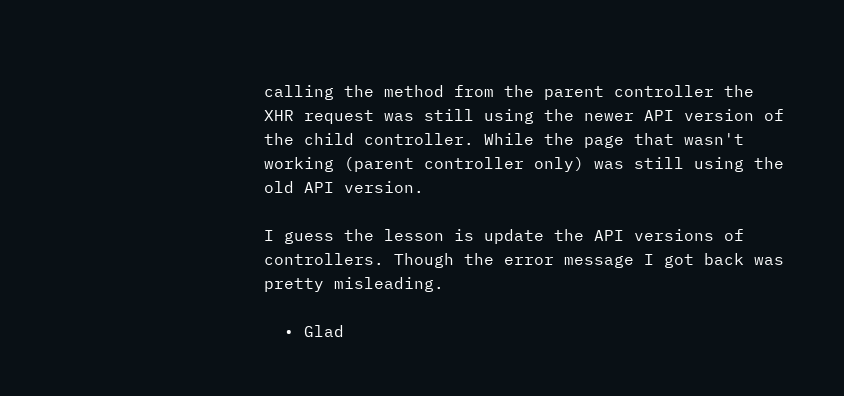calling the method from the parent controller the XHR request was still using the newer API version of the child controller. While the page that wasn't working (parent controller only) was still using the old API version.

I guess the lesson is update the API versions of controllers. Though the error message I got back was pretty misleading.

  • Glad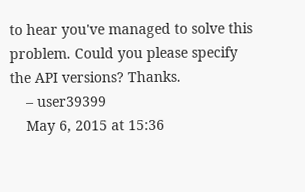to hear you've managed to solve this problem. Could you please specify the API versions? Thanks.
    – user39399
    May 6, 2015 at 15:36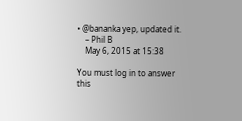• @bananka yep, updated it.
    – Phil B
    May 6, 2015 at 15:38

You must log in to answer this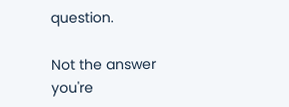question.

Not the answer you're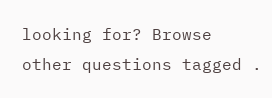looking for? Browse other questions tagged .